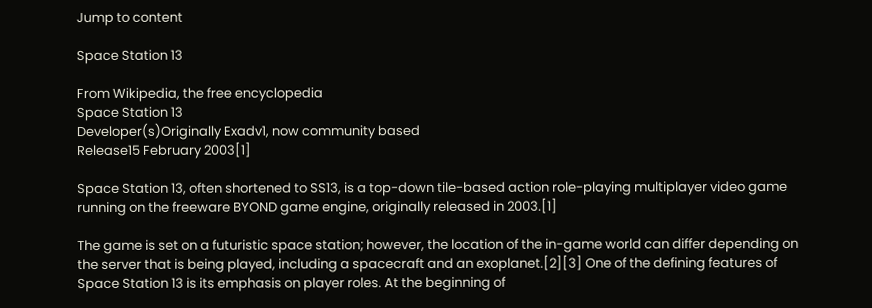Jump to content

Space Station 13

From Wikipedia, the free encyclopedia
Space Station 13
Developer(s)Originally Exadv1, now community based
Release15 February 2003[1]

Space Station 13, often shortened to SS13, is a top-down tile-based action role-playing multiplayer video game running on the freeware BYOND game engine, originally released in 2003.[1]

The game is set on a futuristic space station; however, the location of the in-game world can differ depending on the server that is being played, including a spacecraft and an exoplanet.[2][3] One of the defining features of Space Station 13 is its emphasis on player roles. At the beginning of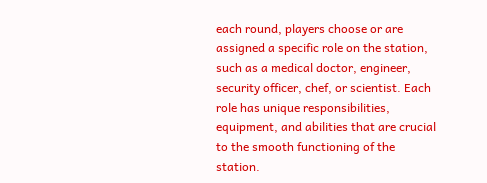each round, players choose or are assigned a specific role on the station, such as a medical doctor, engineer, security officer, chef, or scientist. Each role has unique responsibilities, equipment, and abilities that are crucial to the smooth functioning of the station.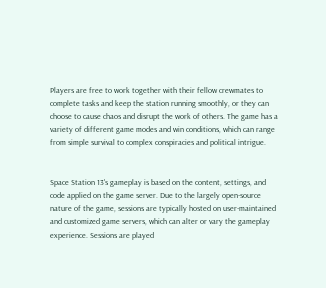Players are free to work together with their fellow crewmates to complete tasks and keep the station running smoothly, or they can choose to cause chaos and disrupt the work of others. The game has a variety of different game modes and win conditions, which can range from simple survival to complex conspiracies and political intrigue.


Space Station 13's gameplay is based on the content, settings, and code applied on the game server. Due to the largely open-source nature of the game, sessions are typically hosted on user-maintained and customized game servers, which can alter or vary the gameplay experience. Sessions are played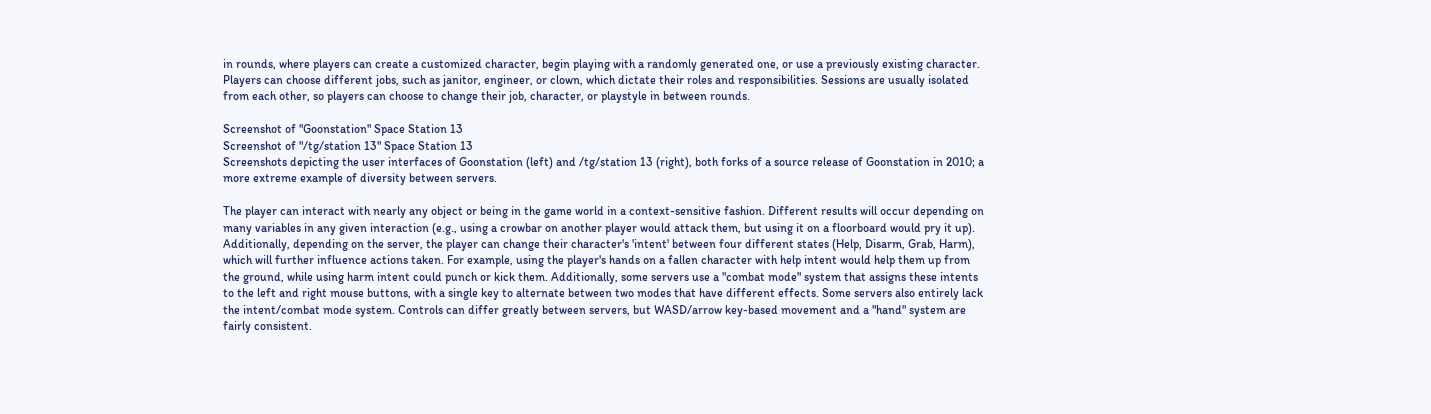in rounds, where players can create a customized character, begin playing with a randomly generated one, or use a previously existing character. Players can choose different jobs, such as janitor, engineer, or clown, which dictate their roles and responsibilities. Sessions are usually isolated from each other, so players can choose to change their job, character, or playstyle in between rounds.

Screenshot of "Goonstation" Space Station 13
Screenshot of "/tg/station 13" Space Station 13
Screenshots depicting the user interfaces of Goonstation (left) and /tg/station 13 (right), both forks of a source release of Goonstation in 2010; a more extreme example of diversity between servers.

The player can interact with nearly any object or being in the game world in a context-sensitive fashion. Different results will occur depending on many variables in any given interaction (e.g., using a crowbar on another player would attack them, but using it on a floorboard would pry it up). Additionally, depending on the server, the player can change their character's 'intent' between four different states (Help, Disarm, Grab, Harm), which will further influence actions taken. For example, using the player's hands on a fallen character with help intent would help them up from the ground, while using harm intent could punch or kick them. Additionally, some servers use a "combat mode" system that assigns these intents to the left and right mouse buttons, with a single key to alternate between two modes that have different effects. Some servers also entirely lack the intent/combat mode system. Controls can differ greatly between servers, but WASD/arrow key-based movement and a "hand" system are fairly consistent.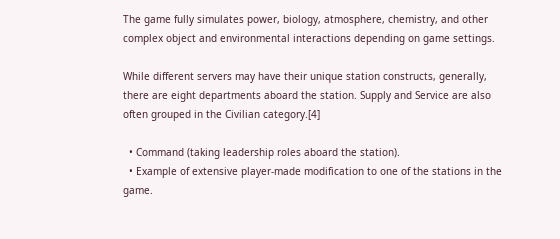The game fully simulates power, biology, atmosphere, chemistry, and other complex object and environmental interactions depending on game settings.

While different servers may have their unique station constructs, generally, there are eight departments aboard the station. Supply and Service are also often grouped in the Civilian category.[4]

  • Command (taking leadership roles aboard the station).
  • Example of extensive player-made modification to one of the stations in the game.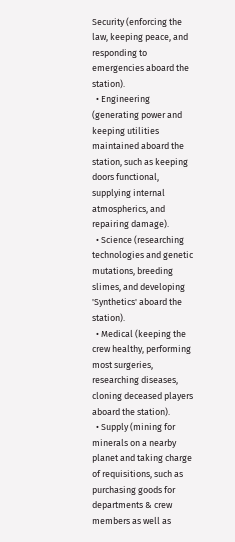Security (enforcing the law, keeping peace, and responding to emergencies aboard the station).
  • Engineering (generating power and keeping utilities maintained aboard the station, such as keeping doors functional, supplying internal atmospherics, and repairing damage).
  • Science (researching technologies and genetic mutations, breeding slimes, and developing 'Synthetics' aboard the station).
  • Medical (keeping the crew healthy, performing most surgeries, researching diseases, cloning deceased players aboard the station).
  • Supply (mining for minerals on a nearby planet and taking charge of requisitions, such as purchasing goods for departments & crew members as well as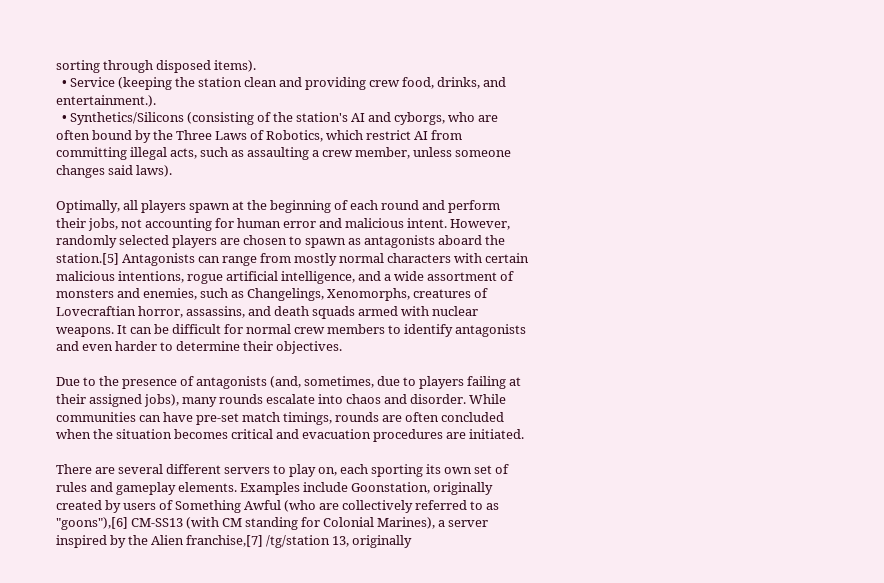sorting through disposed items).
  • Service (keeping the station clean and providing crew food, drinks, and entertainment.).
  • Synthetics/Silicons (consisting of the station's AI and cyborgs, who are often bound by the Three Laws of Robotics, which restrict AI from committing illegal acts, such as assaulting a crew member, unless someone changes said laws).

Optimally, all players spawn at the beginning of each round and perform their jobs, not accounting for human error and malicious intent. However, randomly selected players are chosen to spawn as antagonists aboard the station.[5] Antagonists can range from mostly normal characters with certain malicious intentions, rogue artificial intelligence, and a wide assortment of monsters and enemies, such as Changelings, Xenomorphs, creatures of Lovecraftian horror, assassins, and death squads armed with nuclear weapons. It can be difficult for normal crew members to identify antagonists and even harder to determine their objectives.

Due to the presence of antagonists (and, sometimes, due to players failing at their assigned jobs), many rounds escalate into chaos and disorder. While communities can have pre-set match timings, rounds are often concluded when the situation becomes critical and evacuation procedures are initiated.

There are several different servers to play on, each sporting its own set of rules and gameplay elements. Examples include Goonstation, originally created by users of Something Awful (who are collectively referred to as "goons"),[6] CM-SS13 (with CM standing for Colonial Marines), a server inspired by the Alien franchise,[7] /tg/station 13, originally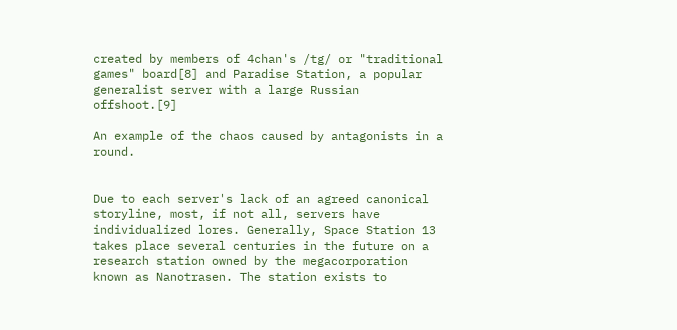created by members of 4chan's /tg/ or "traditional games" board[8] and Paradise Station, a popular generalist server with a large Russian offshoot.[9]

An example of the chaos caused by antagonists in a round.


Due to each server's lack of an agreed canonical storyline, most, if not all, servers have individualized lores. Generally, Space Station 13 takes place several centuries in the future on a research station owned by the megacorporation known as Nanotrasen. The station exists to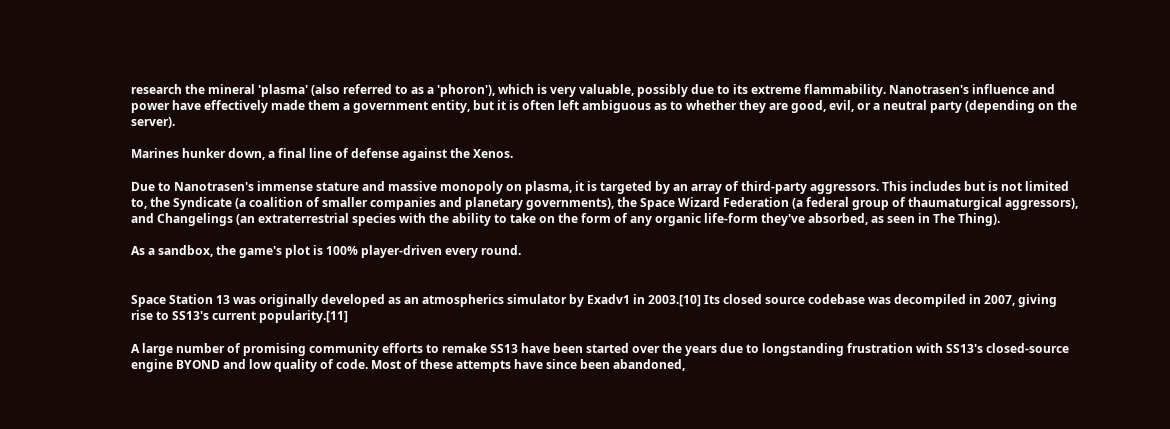research the mineral 'plasma' (also referred to as a 'phoron'), which is very valuable, possibly due to its extreme flammability. Nanotrasen's influence and power have effectively made them a government entity, but it is often left ambiguous as to whether they are good, evil, or a neutral party (depending on the server).

Marines hunker down, a final line of defense against the Xenos.

Due to Nanotrasen's immense stature and massive monopoly on plasma, it is targeted by an array of third-party aggressors. This includes but is not limited to, the Syndicate (a coalition of smaller companies and planetary governments), the Space Wizard Federation (a federal group of thaumaturgical aggressors), and Changelings (an extraterrestrial species with the ability to take on the form of any organic life-form they've absorbed, as seen in The Thing).

As a sandbox, the game's plot is 100% player-driven every round.


Space Station 13 was originally developed as an atmospherics simulator by Exadv1 in 2003.[10] Its closed source codebase was decompiled in 2007, giving rise to SS13's current popularity.[11]

A large number of promising community efforts to remake SS13 have been started over the years due to longstanding frustration with SS13's closed-source engine BYOND and low quality of code. Most of these attempts have since been abandoned,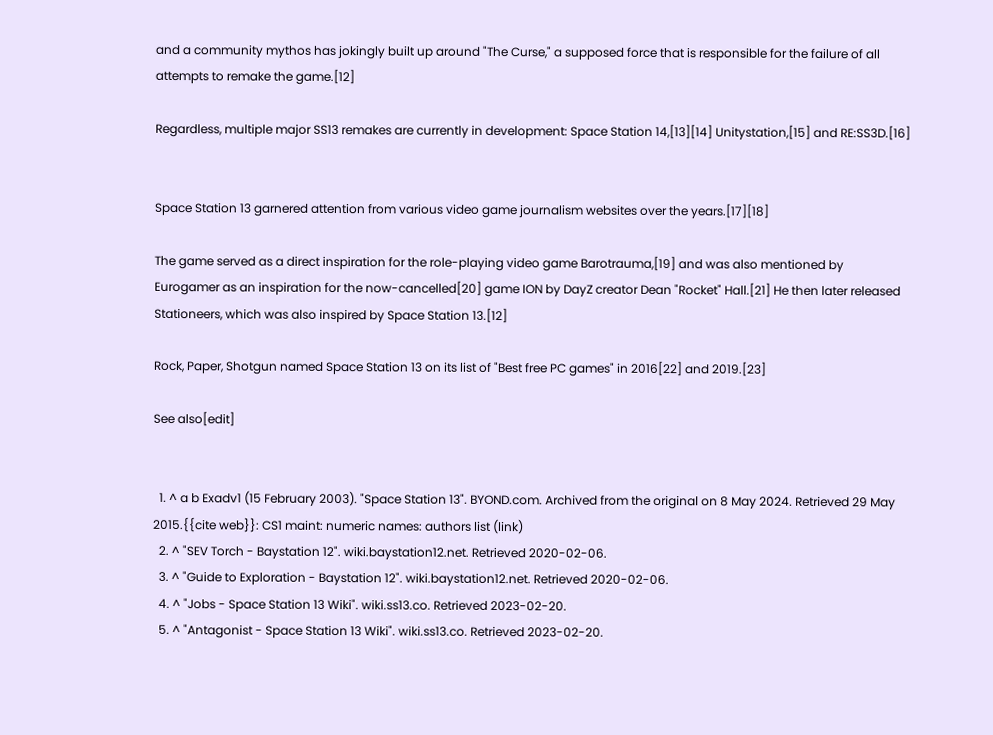and a community mythos has jokingly built up around "The Curse," a supposed force that is responsible for the failure of all attempts to remake the game.[12]

Regardless, multiple major SS13 remakes are currently in development: Space Station 14,[13][14] Unitystation,[15] and RE:SS3D.[16]


Space Station 13 garnered attention from various video game journalism websites over the years.[17][18]

The game served as a direct inspiration for the role-playing video game Barotrauma,[19] and was also mentioned by Eurogamer as an inspiration for the now-cancelled[20] game ION by DayZ creator Dean "Rocket" Hall.[21] He then later released Stationeers, which was also inspired by Space Station 13.[12]

Rock, Paper, Shotgun named Space Station 13 on its list of "Best free PC games" in 2016[22] and 2019.[23]

See also[edit]


  1. ^ a b Exadv1 (15 February 2003). "Space Station 13". BYOND.com. Archived from the original on 8 May 2024. Retrieved 29 May 2015.{{cite web}}: CS1 maint: numeric names: authors list (link)
  2. ^ "SEV Torch - Baystation 12". wiki.baystation12.net. Retrieved 2020-02-06.
  3. ^ "Guide to Exploration - Baystation 12". wiki.baystation12.net. Retrieved 2020-02-06.
  4. ^ "Jobs - Space Station 13 Wiki". wiki.ss13.co. Retrieved 2023-02-20.
  5. ^ "Antagonist - Space Station 13 Wiki". wiki.ss13.co. Retrieved 2023-02-20.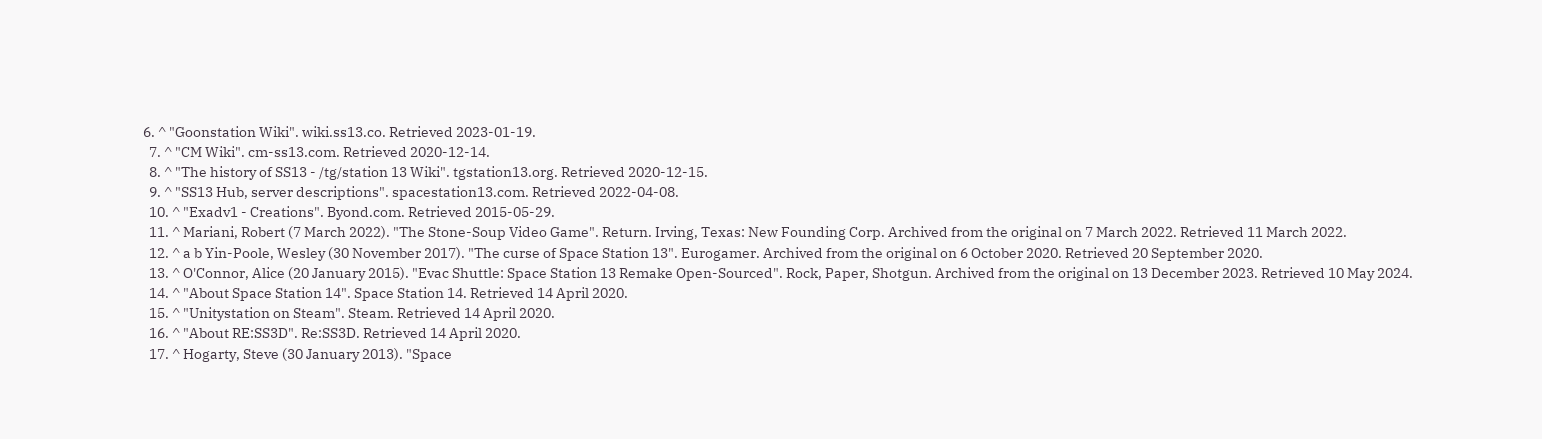6. ^ "Goonstation Wiki". wiki.ss13.co. Retrieved 2023-01-19.
  7. ^ "CM Wiki". cm-ss13.com. Retrieved 2020-12-14.
  8. ^ "The history of SS13 - /tg/station 13 Wiki". tgstation13.org. Retrieved 2020-12-15.
  9. ^ "SS13 Hub, server descriptions". spacestation13.com. Retrieved 2022-04-08.
  10. ^ "Exadv1 - Creations". Byond.com. Retrieved 2015-05-29.
  11. ^ Mariani, Robert (7 March 2022). "The Stone-Soup Video Game". Return. Irving, Texas: New Founding Corp. Archived from the original on 7 March 2022. Retrieved 11 March 2022.
  12. ^ a b Yin-Poole, Wesley (30 November 2017). "The curse of Space Station 13". Eurogamer. Archived from the original on 6 October 2020. Retrieved 20 September 2020.
  13. ^ O'Connor, Alice (20 January 2015). "Evac Shuttle: Space Station 13 Remake Open-Sourced". Rock, Paper, Shotgun. Archived from the original on 13 December 2023. Retrieved 10 May 2024.
  14. ^ "About Space Station 14". Space Station 14. Retrieved 14 April 2020.
  15. ^ "Unitystation on Steam". Steam. Retrieved 14 April 2020.
  16. ^ "About RE:SS3D". Re:SS3D. Retrieved 14 April 2020.
  17. ^ Hogarty, Steve (30 January 2013). "Space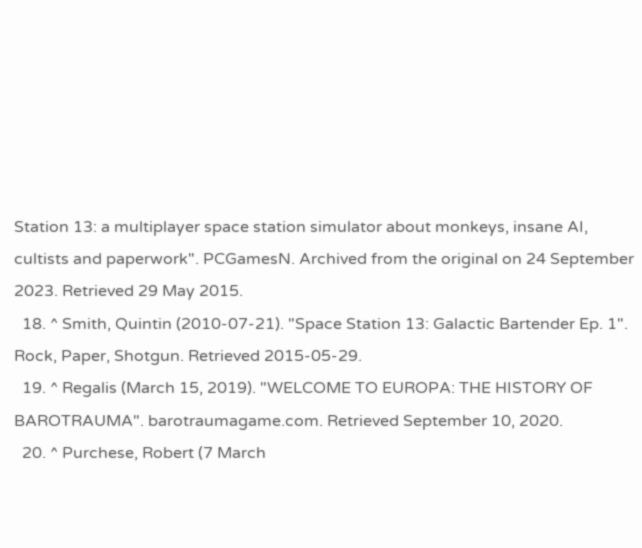Station 13: a multiplayer space station simulator about monkeys, insane AI, cultists and paperwork". PCGamesN. Archived from the original on 24 September 2023. Retrieved 29 May 2015.
  18. ^ Smith, Quintin (2010-07-21). "Space Station 13: Galactic Bartender Ep. 1". Rock, Paper, Shotgun. Retrieved 2015-05-29.
  19. ^ Regalis (March 15, 2019). "WELCOME TO EUROPA: THE HISTORY OF BAROTRAUMA". barotraumagame.com. Retrieved September 10, 2020.
  20. ^ Purchese, Robert (7 March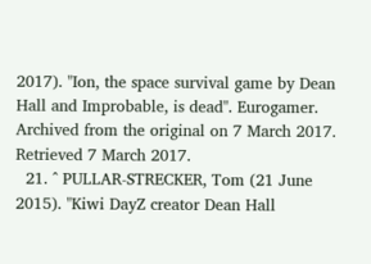2017). "Ion, the space survival game by Dean Hall and Improbable, is dead". Eurogamer. Archived from the original on 7 March 2017. Retrieved 7 March 2017.
  21. ^ PULLAR-STRECKER, Tom (21 June 2015). "Kiwi DayZ creator Dean Hall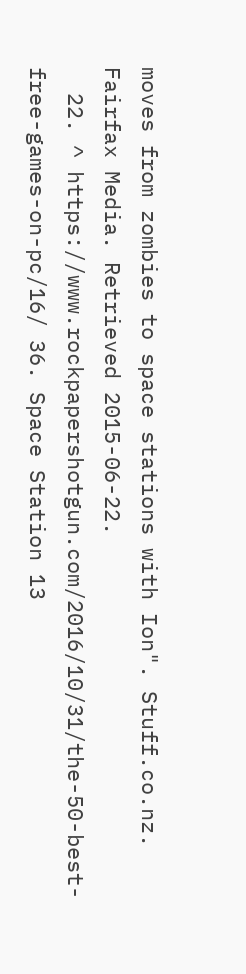moves from zombies to space stations with Ion". Stuff.co.nz. Fairfax Media. Retrieved 2015-06-22.
  22. ^ https://www.rockpapershotgun.com/2016/10/31/the-50-best-free-games-on-pc/16/ 36. Space Station 13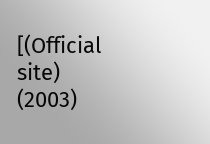[(Official site) (2003)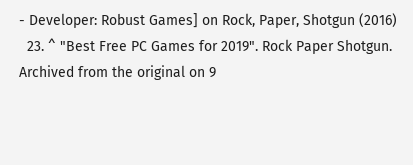- Developer: Robust Games] on Rock, Paper, Shotgun (2016)
  23. ^ "Best Free PC Games for 2019". Rock Paper Shotgun. Archived from the original on 9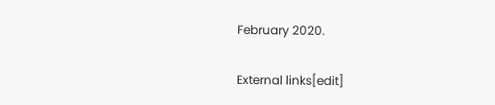February 2020.

External links[edit]